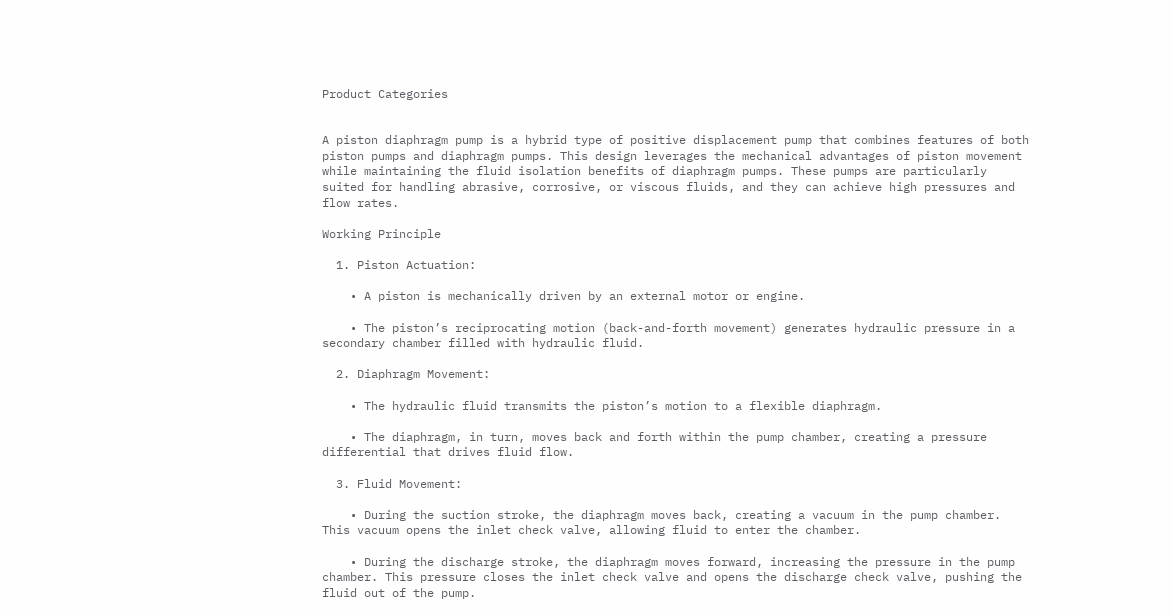Product Categories


A piston diaphragm pump is a hybrid type of positive displacement pump that combines features of both piston pumps and diaphragm pumps. This design leverages the mechanical advantages of piston movement while maintaining the fluid isolation benefits of diaphragm pumps. These pumps are particularly suited for handling abrasive, corrosive, or viscous fluids, and they can achieve high pressures and flow rates.

Working Principle

  1. Piston Actuation:

    • A piston is mechanically driven by an external motor or engine.

    • The piston’s reciprocating motion (back-and-forth movement) generates hydraulic pressure in a secondary chamber filled with hydraulic fluid.

  2. Diaphragm Movement:

    • The hydraulic fluid transmits the piston’s motion to a flexible diaphragm.

    • The diaphragm, in turn, moves back and forth within the pump chamber, creating a pressure differential that drives fluid flow.

  3. Fluid Movement:

    • During the suction stroke, the diaphragm moves back, creating a vacuum in the pump chamber. This vacuum opens the inlet check valve, allowing fluid to enter the chamber.

    • During the discharge stroke, the diaphragm moves forward, increasing the pressure in the pump chamber. This pressure closes the inlet check valve and opens the discharge check valve, pushing the fluid out of the pump.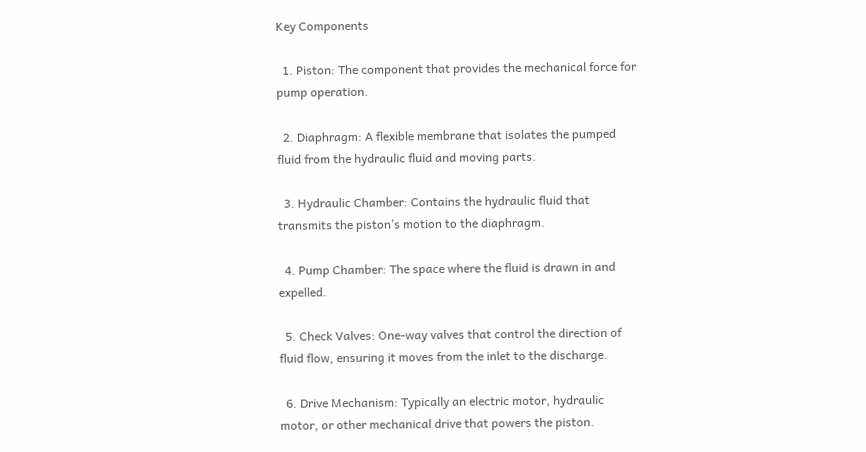Key Components

  1. Piston: The component that provides the mechanical force for pump operation.

  2. Diaphragm: A flexible membrane that isolates the pumped fluid from the hydraulic fluid and moving parts.

  3. Hydraulic Chamber: Contains the hydraulic fluid that transmits the piston’s motion to the diaphragm.

  4. Pump Chamber: The space where the fluid is drawn in and expelled.

  5. Check Valves: One-way valves that control the direction of fluid flow, ensuring it moves from the inlet to the discharge.

  6. Drive Mechanism: Typically an electric motor, hydraulic motor, or other mechanical drive that powers the piston.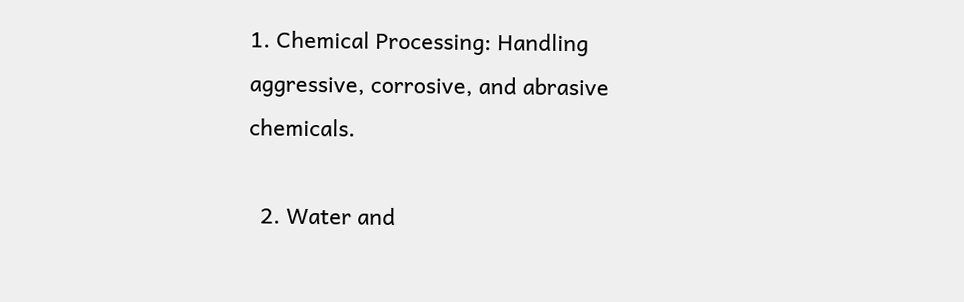1. Chemical Processing: Handling aggressive, corrosive, and abrasive chemicals.

  2. Water and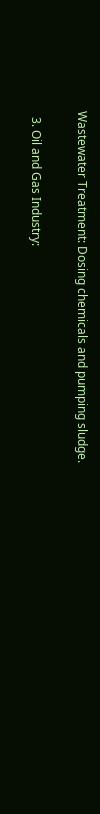Wastewater Treatment: Dosing chemicals and pumping sludge.

  3. Oil and Gas Industry: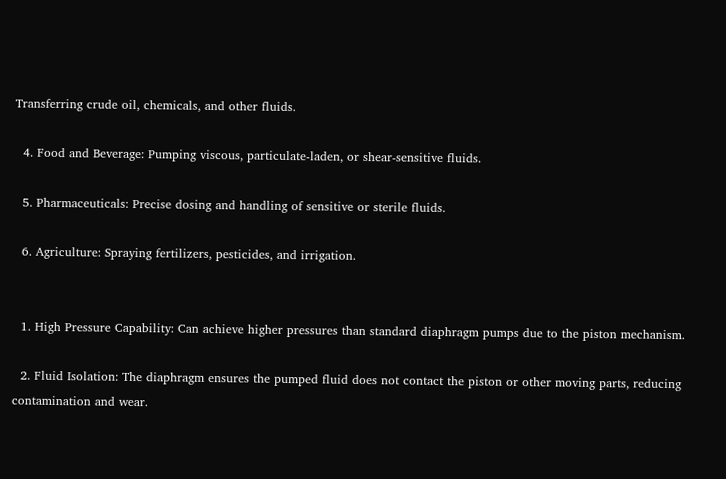Transferring crude oil, chemicals, and other fluids.

  4. Food and Beverage: Pumping viscous, particulate-laden, or shear-sensitive fluids.

  5. Pharmaceuticals: Precise dosing and handling of sensitive or sterile fluids.

  6. Agriculture: Spraying fertilizers, pesticides, and irrigation.


  1. High Pressure Capability: Can achieve higher pressures than standard diaphragm pumps due to the piston mechanism.

  2. Fluid Isolation: The diaphragm ensures the pumped fluid does not contact the piston or other moving parts, reducing contamination and wear.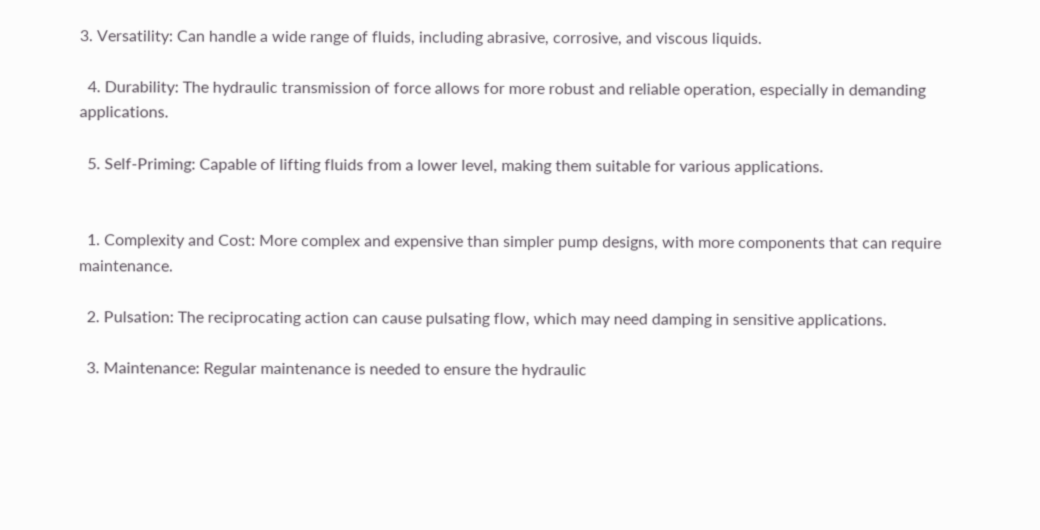3. Versatility: Can handle a wide range of fluids, including abrasive, corrosive, and viscous liquids.

  4. Durability: The hydraulic transmission of force allows for more robust and reliable operation, especially in demanding applications.

  5. Self-Priming: Capable of lifting fluids from a lower level, making them suitable for various applications.


  1. Complexity and Cost: More complex and expensive than simpler pump designs, with more components that can require maintenance.

  2. Pulsation: The reciprocating action can cause pulsating flow, which may need damping in sensitive applications.

  3. Maintenance: Regular maintenance is needed to ensure the hydraulic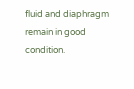fluid and diaphragm remain in good condition.